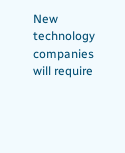New technology companies will require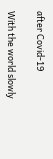after Covid-19

With the world slowly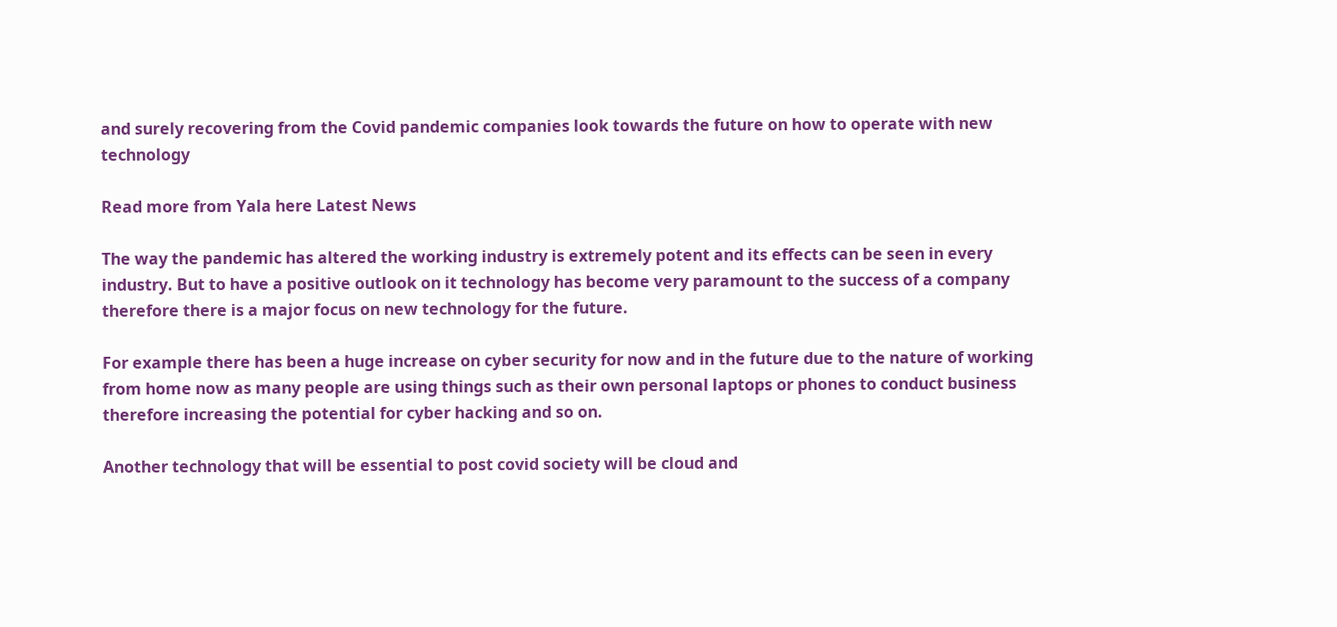and surely recovering from the Covid pandemic companies look towards the future on how to operate with new technology

Read more from Yala here Latest News

The way the pandemic has altered the working industry is extremely potent and its effects can be seen in every industry. But to have a positive outlook on it technology has become very paramount to the success of a company therefore there is a major focus on new technology for the future.

For example there has been a huge increase on cyber security for now and in the future due to the nature of working from home now as many people are using things such as their own personal laptops or phones to conduct business therefore increasing the potential for cyber hacking and so on.

Another technology that will be essential to post covid society will be cloud and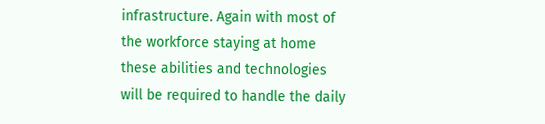infrastructure. Again with most of the workforce staying at home these abilities and technologies will be required to handle the daily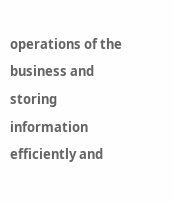operations of the business and storing information efficiently and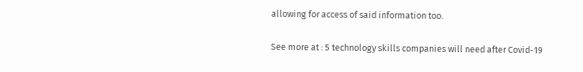allowing for access of said information too.

See more at : 5 technology skills companies will need after Covid-19